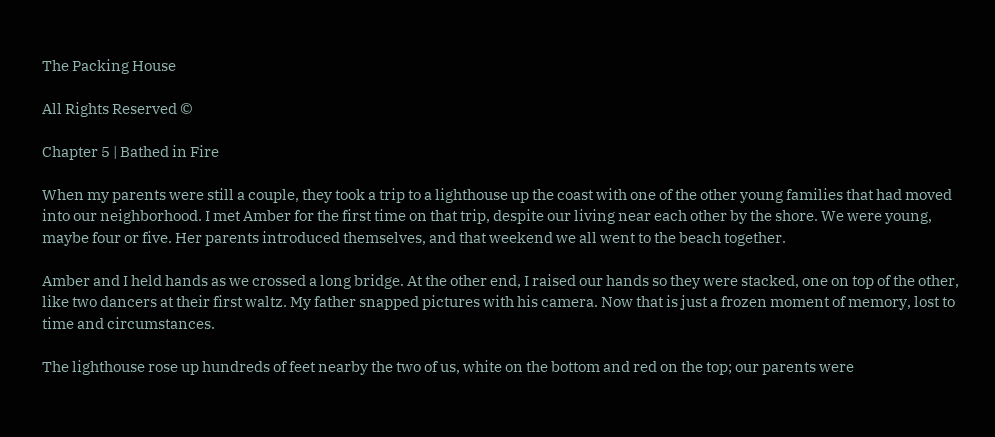The Packing House

All Rights Reserved ©

Chapter 5 | Bathed in Fire

When my parents were still a couple, they took a trip to a lighthouse up the coast with one of the other young families that had moved into our neighborhood. I met Amber for the first time on that trip, despite our living near each other by the shore. We were young, maybe four or five. Her parents introduced themselves, and that weekend we all went to the beach together.

Amber and I held hands as we crossed a long bridge. At the other end, I raised our hands so they were stacked, one on top of the other, like two dancers at their first waltz. My father snapped pictures with his camera. Now that is just a frozen moment of memory, lost to time and circumstances.

The lighthouse rose up hundreds of feet nearby the two of us, white on the bottom and red on the top; our parents were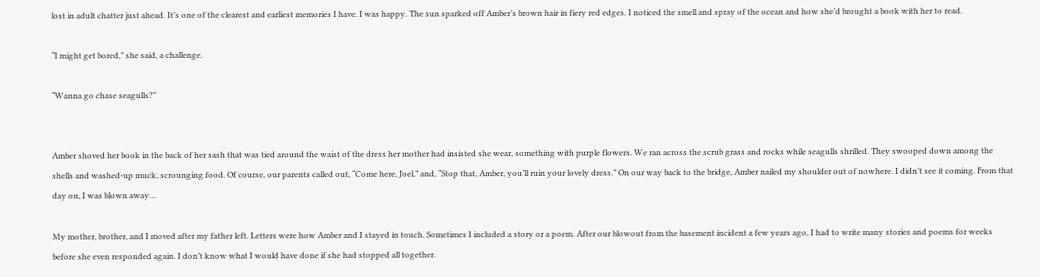lost in adult chatter just ahead. It’s one of the clearest and earliest memories I have. I was happy. The sun sparked off Amber’s brown hair in fiery red edges. I noticed the smell and spray of the ocean and how she’d brought a book with her to read.

“I might get bored,” she said, a challenge.

“Wanna go chase seagulls?”


Amber shoved her book in the back of her sash that was tied around the waist of the dress her mother had insisted she wear, something with purple flowers. We ran across the scrub grass and rocks while seagulls shrilled. They swooped down among the shells and washed-up muck, scrounging food. Of course, our parents called out, “Come here, Joel,” and, “Stop that, Amber, you’ll ruin your lovely dress.” On our way back to the bridge, Amber nailed my shoulder out of nowhere. I didn’t see it coming. From that day on, I was blown away…

My mother, brother, and I moved after my father left. Letters were how Amber and I stayed in touch. Sometimes I included a story or a poem. After our blowout from the basement incident a few years ago, I had to write many stories and poems for weeks before she even responded again. I don’t know what I would have done if she had stopped all together.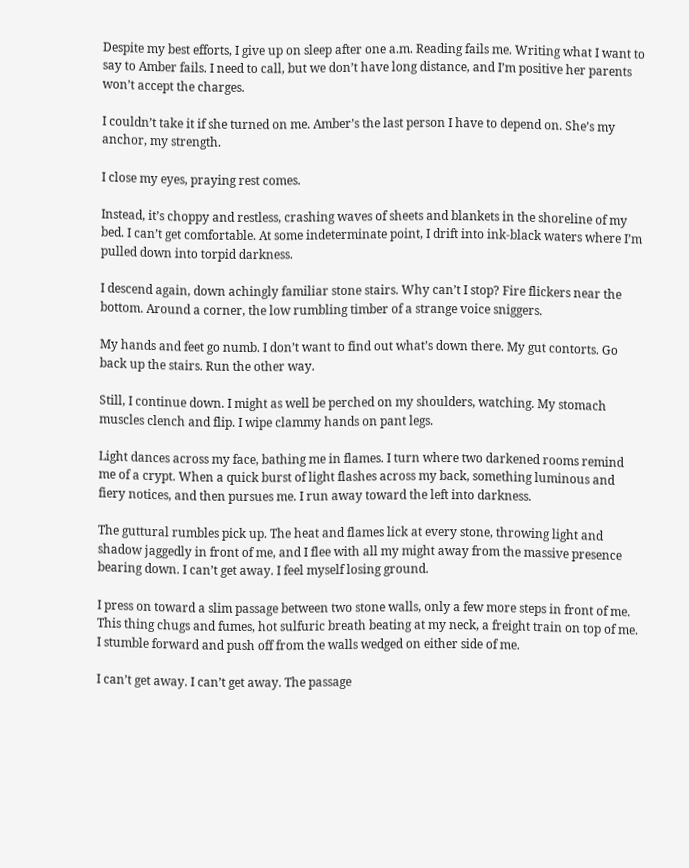Despite my best efforts, I give up on sleep after one a.m. Reading fails me. Writing what I want to say to Amber fails. I need to call, but we don’t have long distance, and I’m positive her parents won’t accept the charges.

I couldn’t take it if she turned on me. Amber’s the last person I have to depend on. She’s my anchor, my strength.

I close my eyes, praying rest comes.

Instead, it’s choppy and restless, crashing waves of sheets and blankets in the shoreline of my bed. I can’t get comfortable. At some indeterminate point, I drift into ink-black waters where I’m pulled down into torpid darkness.

I descend again, down achingly familiar stone stairs. Why can’t I stop? Fire flickers near the bottom. Around a corner, the low rumbling timber of a strange voice sniggers.

My hands and feet go numb. I don’t want to find out what’s down there. My gut contorts. Go back up the stairs. Run the other way.

Still, I continue down. I might as well be perched on my shoulders, watching. My stomach muscles clench and flip. I wipe clammy hands on pant legs.

Light dances across my face, bathing me in flames. I turn where two darkened rooms remind me of a crypt. When a quick burst of light flashes across my back, something luminous and fiery notices, and then pursues me. I run away toward the left into darkness.

The guttural rumbles pick up. The heat and flames lick at every stone, throwing light and shadow jaggedly in front of me, and I flee with all my might away from the massive presence bearing down. I can’t get away. I feel myself losing ground.

I press on toward a slim passage between two stone walls, only a few more steps in front of me. This thing chugs and fumes, hot sulfuric breath beating at my neck, a freight train on top of me. I stumble forward and push off from the walls wedged on either side of me.

I can’t get away. I can’t get away. The passage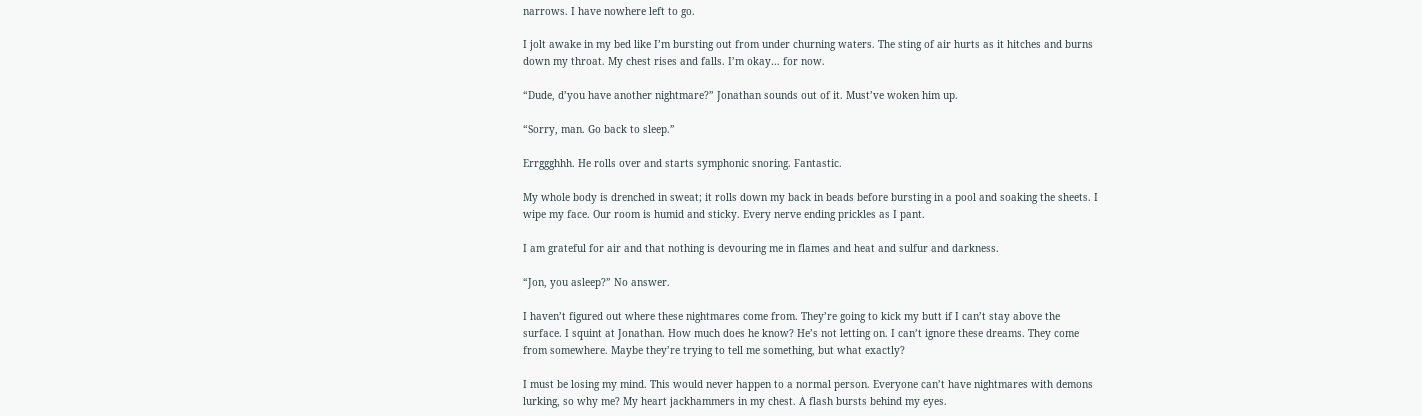narrows. I have nowhere left to go.

I jolt awake in my bed like I’m bursting out from under churning waters. The sting of air hurts as it hitches and burns down my throat. My chest rises and falls. I’m okay… for now.

“Dude, d’you have another nightmare?” Jonathan sounds out of it. Must’ve woken him up.

“Sorry, man. Go back to sleep.”

Errggghhh. He rolls over and starts symphonic snoring. Fantastic.

My whole body is drenched in sweat; it rolls down my back in beads before bursting in a pool and soaking the sheets. I wipe my face. Our room is humid and sticky. Every nerve ending prickles as I pant.

I am grateful for air and that nothing is devouring me in flames and heat and sulfur and darkness.

“Jon, you asleep?” No answer.

I haven’t figured out where these nightmares come from. They’re going to kick my butt if I can’t stay above the surface. I squint at Jonathan. How much does he know? He’s not letting on. I can’t ignore these dreams. They come from somewhere. Maybe they’re trying to tell me something, but what exactly?

I must be losing my mind. This would never happen to a normal person. Everyone can’t have nightmares with demons lurking, so why me? My heart jackhammers in my chest. A flash bursts behind my eyes.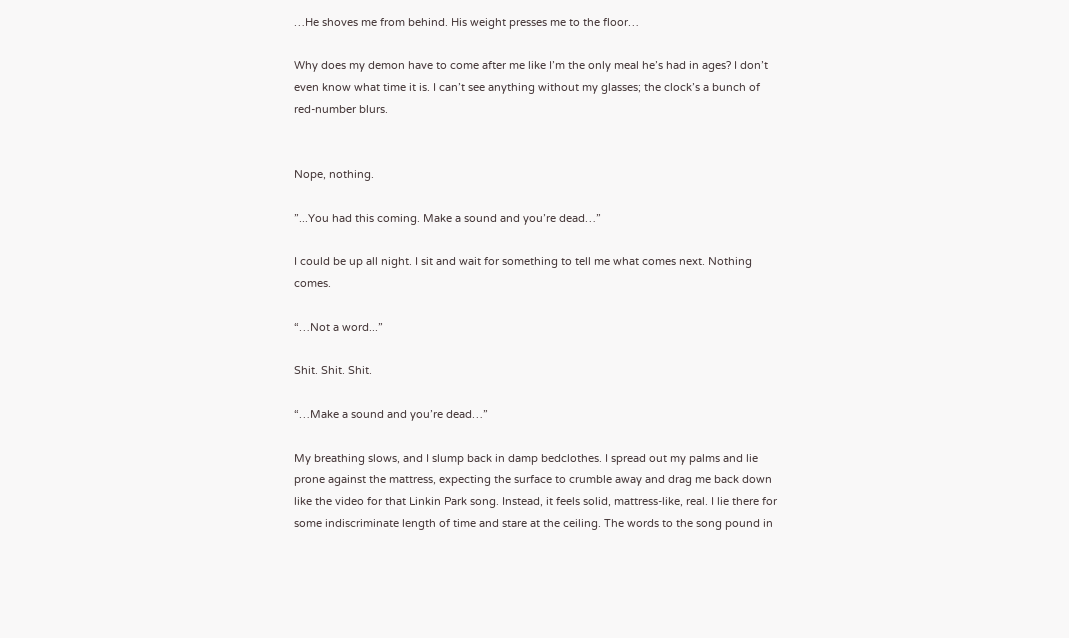…He shoves me from behind. His weight presses me to the floor…

Why does my demon have to come after me like I’m the only meal he’s had in ages? I don’t even know what time it is. I can’t see anything without my glasses; the clock’s a bunch of red-number blurs.


Nope, nothing.

”...You had this coming. Make a sound and you’re dead…”

I could be up all night. I sit and wait for something to tell me what comes next. Nothing comes.

“…Not a word...”

Shit. Shit. Shit.

“…Make a sound and you’re dead…”

My breathing slows, and I slump back in damp bedclothes. I spread out my palms and lie prone against the mattress, expecting the surface to crumble away and drag me back down like the video for that Linkin Park song. Instead, it feels solid, mattress-like, real. I lie there for some indiscriminate length of time and stare at the ceiling. The words to the song pound in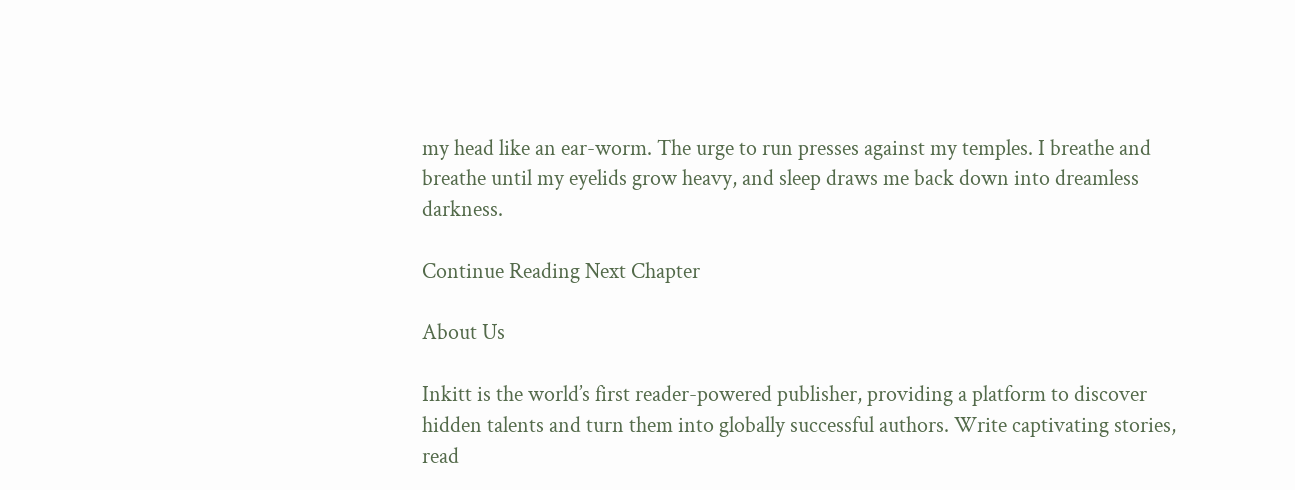my head like an ear-worm. The urge to run presses against my temples. I breathe and breathe until my eyelids grow heavy, and sleep draws me back down into dreamless darkness.

Continue Reading Next Chapter

About Us

Inkitt is the world’s first reader-powered publisher, providing a platform to discover hidden talents and turn them into globally successful authors. Write captivating stories, read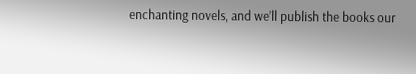enchanting novels, and we’ll publish the books our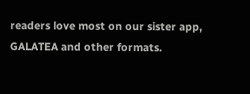readers love most on our sister app, GALATEA and other formats.